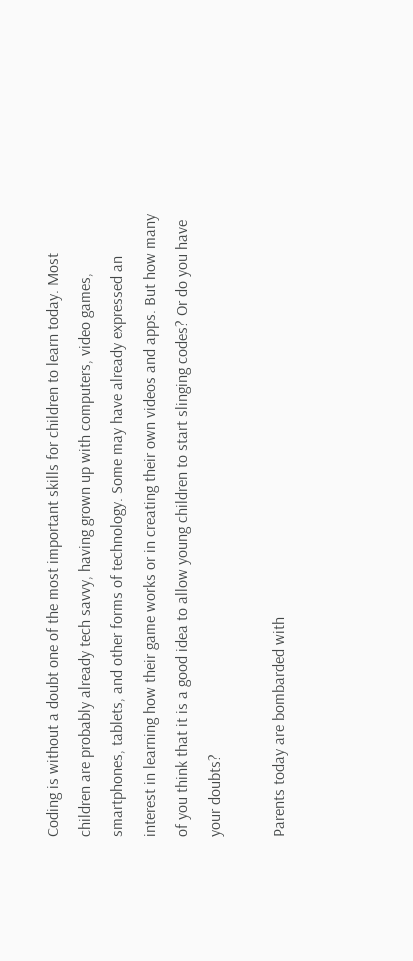Coding is without a doubt one of the most important skills for children to learn today. Most children are probably already tech savvy, having grown up with computers, video games, smartphones, tablets, and other forms of technology. Some may have already expressed an interest in learning how their game works or in creating their own videos and apps. But how many of you think that it is a good idea to allow young children to start slinging codes? Or do you have your doubts?

Parents today are bombarded with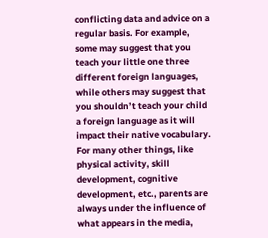conflicting data and advice on a regular basis. For example, some may suggest that you teach your little one three different foreign languages, while others may suggest that you shouldn’t teach your child a foreign language as it will impact their native vocabulary. For many other things, like physical activity, skill development, cognitive development, etc., parents are always under the influence of what appears in the media,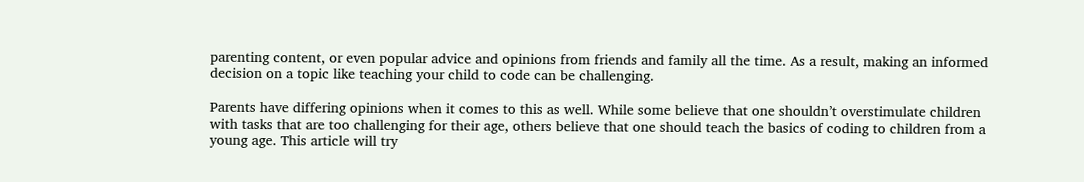parenting content, or even popular advice and opinions from friends and family all the time. As a result, making an informed decision on a topic like teaching your child to code can be challenging.

Parents have differing opinions when it comes to this as well. While some believe that one shouldn’t overstimulate children with tasks that are too challenging for their age, others believe that one should teach the basics of coding to children from a young age. This article will try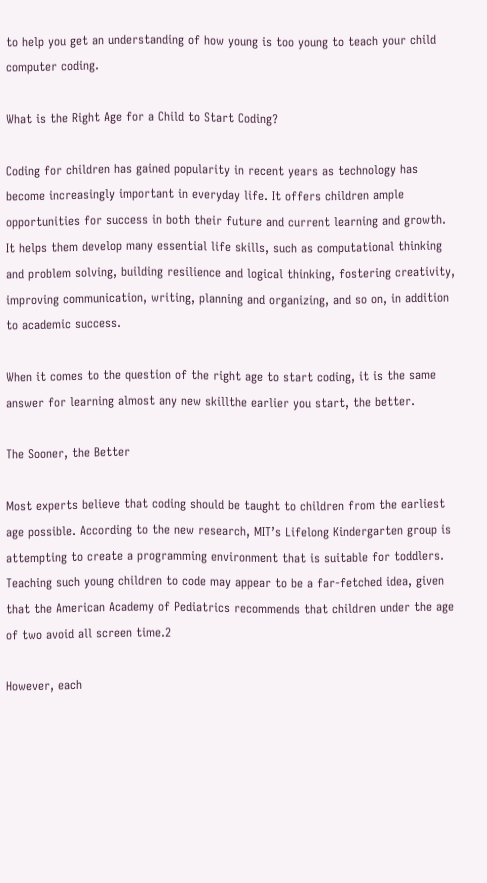to help you get an understanding of how young is too young to teach your child computer coding.

What is the Right Age for a Child to Start Coding?

Coding for children has gained popularity in recent years as technology has become increasingly important in everyday life. It offers children ample opportunities for success in both their future and current learning and growth. It helps them develop many essential life skills, such as computational thinking and problem solving, building resilience and logical thinking, fostering creativity, improving communication, writing, planning and organizing, and so on, in addition to academic success.

When it comes to the question of the right age to start coding, it is the same answer for learning almost any new skillthe earlier you start, the better.

The Sooner, the Better

Most experts believe that coding should be taught to children from the earliest age possible. According to the new research, MIT’s Lifelong Kindergarten group is attempting to create a programming environment that is suitable for toddlers. Teaching such young children to code may appear to be a far-fetched idea, given that the American Academy of Pediatrics recommends that children under the age of two avoid all screen time.2

However, each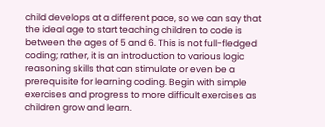child develops at a different pace, so we can say that the ideal age to start teaching children to code is between the ages of 5 and 6. This is not full-fledged coding; rather, it is an introduction to various logic reasoning skills that can stimulate or even be a prerequisite for learning coding. Begin with simple exercises and progress to more difficult exercises as children grow and learn.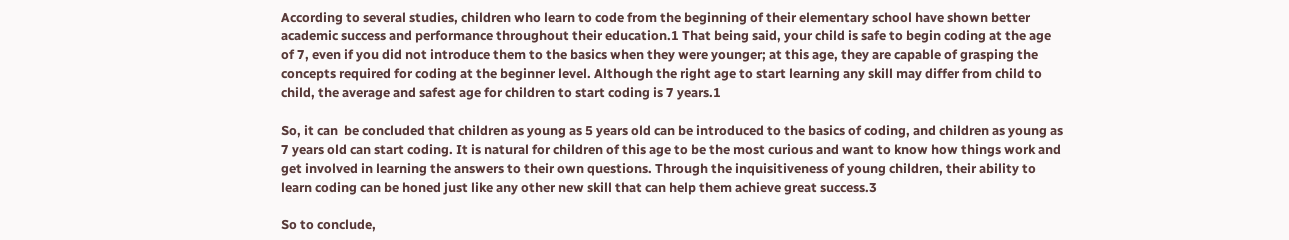According to several studies, children who learn to code from the beginning of their elementary school have shown better academic success and performance throughout their education.1 That being said, your child is safe to begin coding at the age of 7, even if you did not introduce them to the basics when they were younger; at this age, they are capable of grasping the concepts required for coding at the beginner level. Although the right age to start learning any skill may differ from child to child, the average and safest age for children to start coding is 7 years.1

So, it can  be concluded that children as young as 5 years old can be introduced to the basics of coding, and children as young as 7 years old can start coding. It is natural for children of this age to be the most curious and want to know how things work and get involved in learning the answers to their own questions. Through the inquisitiveness of young children, their ability to learn coding can be honed just like any other new skill that can help them achieve great success.3

So to conclude,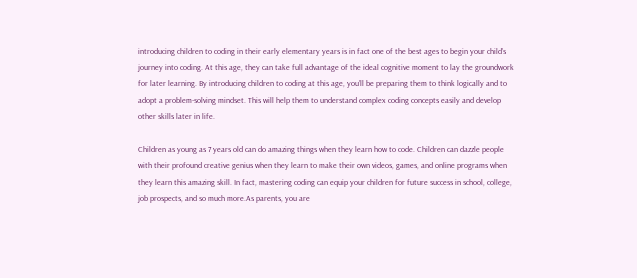introducing children to coding in their early elementary years is in fact one of the best ages to begin your child’s journey into coding. At this age, they can take full advantage of the ideal cognitive moment to lay the groundwork for later learning. By introducing children to coding at this age, you’ll be preparing them to think logically and to adopt a problem-solving mindset. This will help them to understand complex coding concepts easily and develop other skills later in life.

Children as young as 7 years old can do amazing things when they learn how to code. Children can dazzle people with their profound creative genius when they learn to make their own videos, games, and online programs when they learn this amazing skill. In fact, mastering coding can equip your children for future success in school, college, job prospects, and so much more.As parents, you are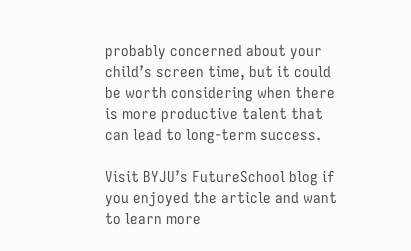probably concerned about your child’s screen time, but it could be worth considering when there is more productive talent that can lead to long-term success.

Visit BYJU’s FutureSchool blog if you enjoyed the article and want to learn more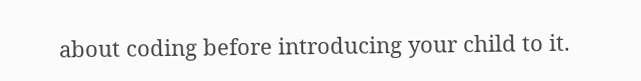about coding before introducing your child to it.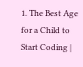1. The Best Age for a Child to Start Coding |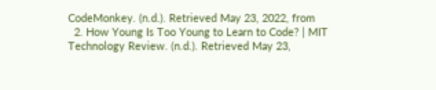CodeMonkey. (n.d.). Retrieved May 23, 2022, from
  2. How Young Is Too Young to Learn to Code? | MIT Technology Review. (n.d.). Retrieved May 23,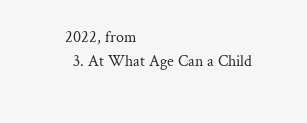2022, from
  3. At What Age Can a Child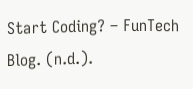Start Coding? – FunTech Blog. (n.d.).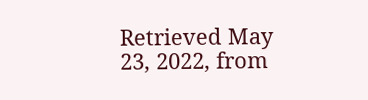Retrieved May 23, 2022, from